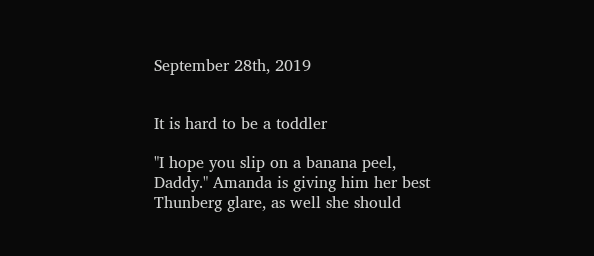September 28th, 2019


It is hard to be a toddler

"I hope you slip on a banana peel, Daddy." Amanda is giving him her best Thunberg glare, as well she should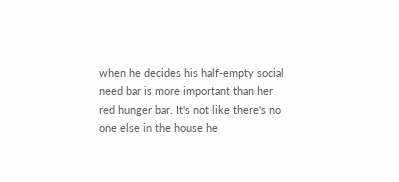when he decides his half-empty social need bar is more important than her red hunger bar. It's not like there's no one else in the house he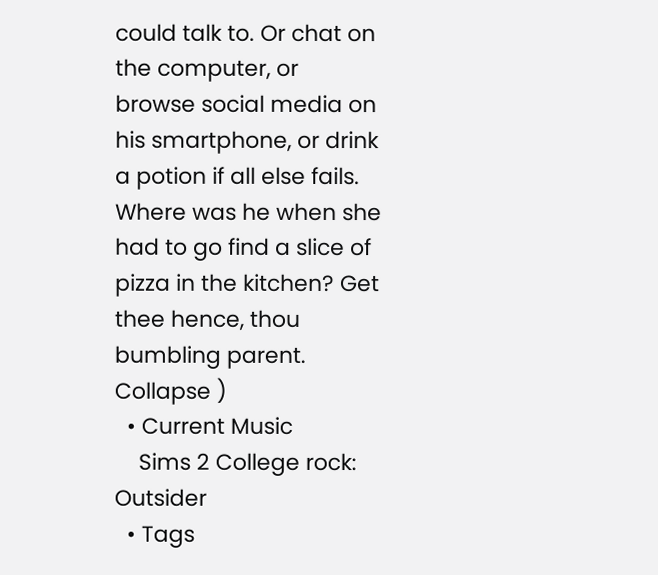could talk to. Or chat on the computer, or browse social media on his smartphone, or drink a potion if all else fails. Where was he when she had to go find a slice of pizza in the kitchen? Get thee hence, thou bumbling parent.
Collapse )
  • Current Music
    Sims 2 College rock: Outsider
  • Tags